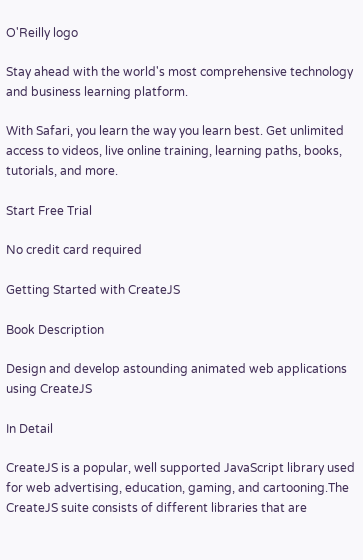O'Reilly logo

Stay ahead with the world's most comprehensive technology and business learning platform.

With Safari, you learn the way you learn best. Get unlimited access to videos, live online training, learning paths, books, tutorials, and more.

Start Free Trial

No credit card required

Getting Started with CreateJS

Book Description

Design and develop astounding animated web applications using CreateJS

In Detail

CreateJS is a popular, well supported JavaScript library used for web advertising, education, gaming, and cartooning.The CreateJS suite consists of different libraries that are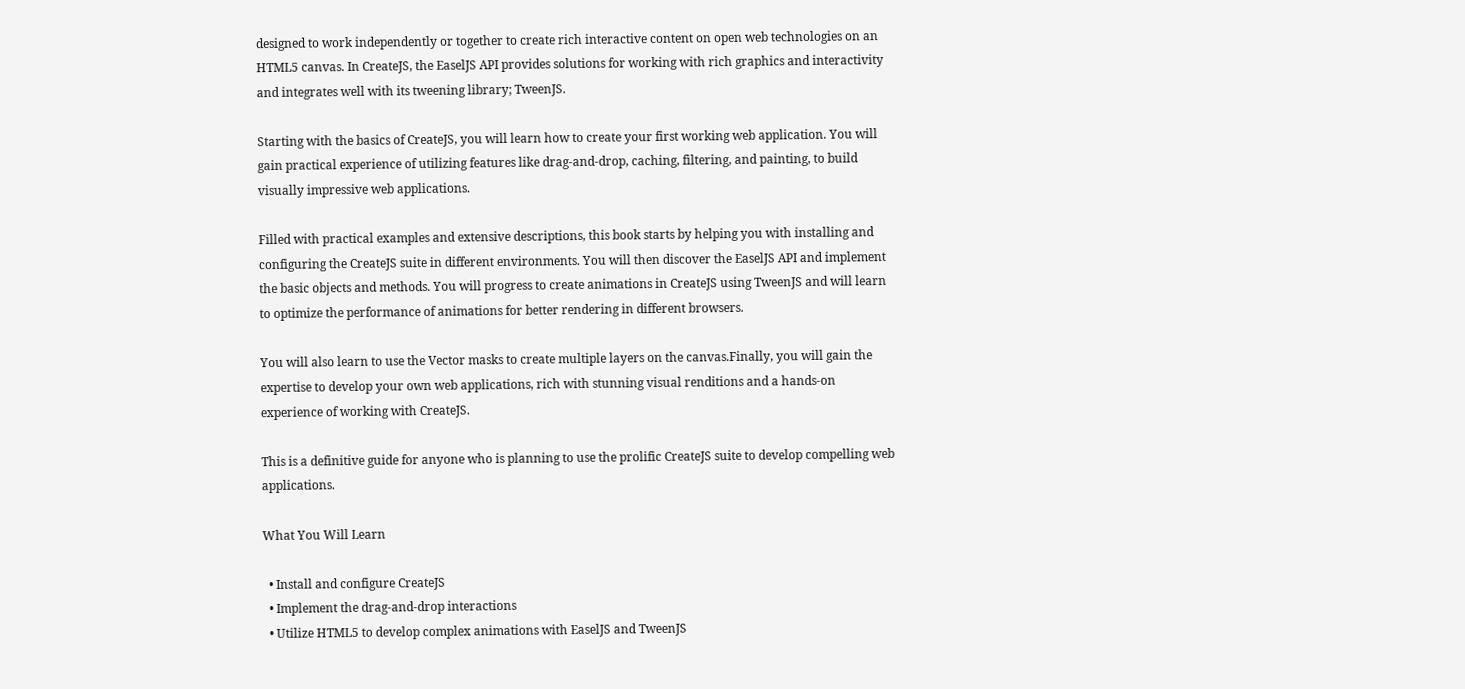designed to work independently or together to create rich interactive content on open web technologies on an HTML5 canvas. In CreateJS, the EaselJS API provides solutions for working with rich graphics and interactivity and integrates well with its tweening library; TweenJS.

Starting with the basics of CreateJS, you will learn how to create your first working web application. You will gain practical experience of utilizing features like drag-and-drop, caching, filtering, and painting, to build visually impressive web applications.

Filled with practical examples and extensive descriptions, this book starts by helping you with installing and configuring the CreateJS suite in different environments. You will then discover the EaselJS API and implement the basic objects and methods. You will progress to create animations in CreateJS using TweenJS and will learn to optimize the performance of animations for better rendering in different browsers.

You will also learn to use the Vector masks to create multiple layers on the canvas.Finally, you will gain the expertise to develop your own web applications, rich with stunning visual renditions and a hands-on experience of working with CreateJS.

This is a definitive guide for anyone who is planning to use the prolific CreateJS suite to develop compelling web applications.

What You Will Learn

  • Install and configure CreateJS
  • Implement the drag-and-drop interactions
  • Utilize HTML5 to develop complex animations with EaselJS and TweenJS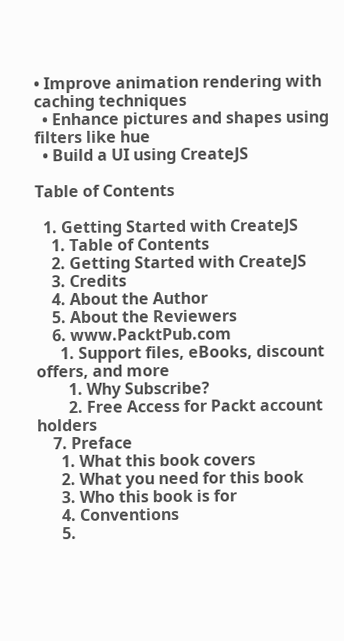• Improve animation rendering with caching techniques
  • Enhance pictures and shapes using filters like hue
  • Build a UI using CreateJS

Table of Contents

  1. Getting Started with CreateJS
    1. Table of Contents
    2. Getting Started with CreateJS
    3. Credits
    4. About the Author
    5. About the Reviewers
    6. www.PacktPub.com
      1. Support files, eBooks, discount offers, and more
        1. Why Subscribe?
        2. Free Access for Packt account holders
    7. Preface
      1. What this book covers
      2. What you need for this book
      3. Who this book is for
      4. Conventions
      5.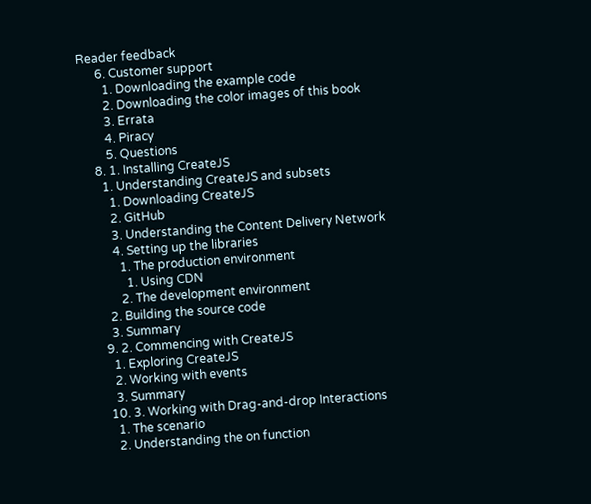Reader feedback
      6. Customer support
        1. Downloading the example code
        2. Downloading the color images of this book
        3. Errata
        4. Piracy
        5. Questions
    8. 1. Installing CreateJS
      1. Understanding CreateJS and subsets
        1. Downloading CreateJS
        2. GitHub
        3. Understanding the Content Delivery Network
        4. Setting up the libraries
          1. The production environment
            1. Using CDN
          2. The development environment
      2. Building the source code
      3. Summary
    9. 2. Commencing with CreateJS
      1. Exploring CreateJS
      2. Working with events
      3. Summary
    10. 3. Working with Drag-and-drop Interactions
      1. The scenario
      2. Understanding the on function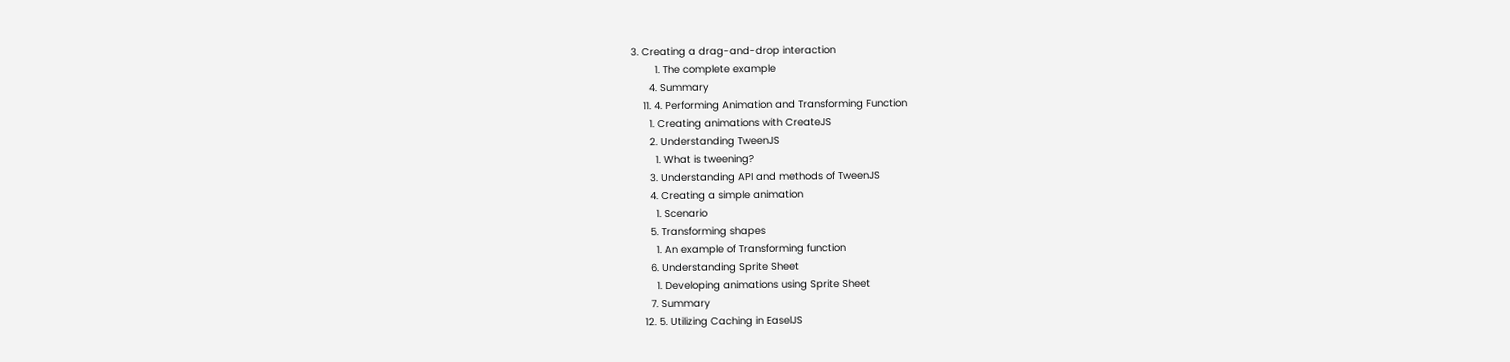3. Creating a drag-and-drop interaction
        1. The complete example
      4. Summary
    11. 4. Performing Animation and Transforming Function
      1. Creating animations with CreateJS
      2. Understanding TweenJS
        1. What is tweening?
      3. Understanding API and methods of TweenJS
      4. Creating a simple animation
        1. Scenario
      5. Transforming shapes
        1. An example of Transforming function
      6. Understanding Sprite Sheet
        1. Developing animations using Sprite Sheet
      7. Summary
    12. 5. Utilizing Caching in EaselJS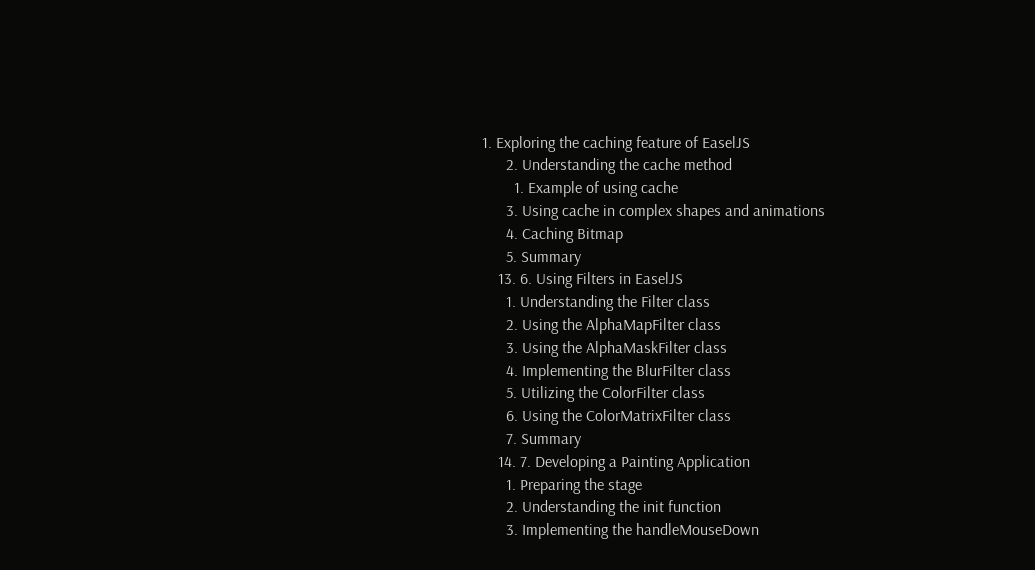1. Exploring the caching feature of EaselJS
      2. Understanding the cache method
        1. Example of using cache
      3. Using cache in complex shapes and animations
      4. Caching Bitmap
      5. Summary
    13. 6. Using Filters in EaselJS
      1. Understanding the Filter class
      2. Using the AlphaMapFilter class
      3. Using the AlphaMaskFilter class
      4. Implementing the BlurFilter class
      5. Utilizing the ColorFilter class
      6. Using the ColorMatrixFilter class
      7. Summary
    14. 7. Developing a Painting Application
      1. Preparing the stage
      2. Understanding the init function
      3. Implementing the handleMouseDown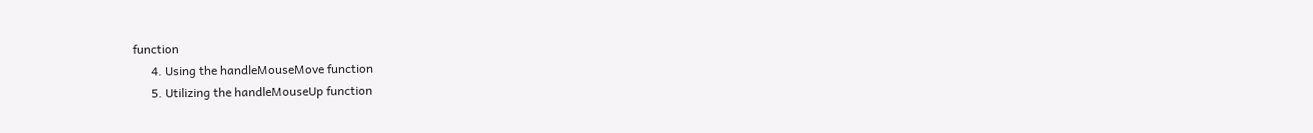function
      4. Using the handleMouseMove function
      5. Utilizing the handleMouseUp function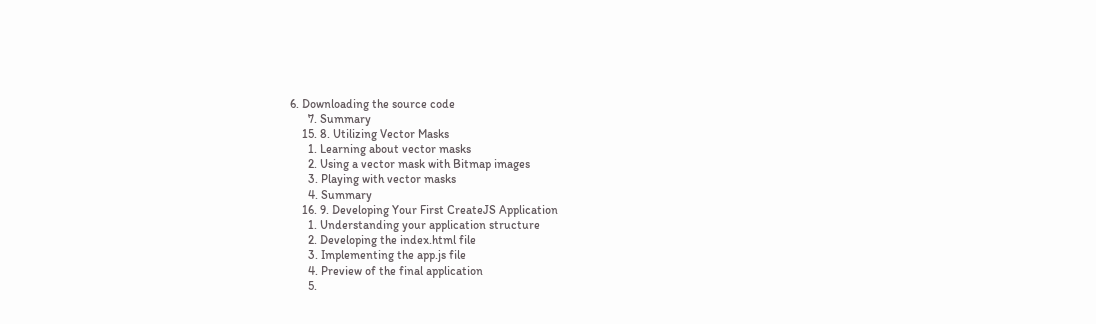6. Downloading the source code
      7. Summary
    15. 8. Utilizing Vector Masks
      1. Learning about vector masks
      2. Using a vector mask with Bitmap images
      3. Playing with vector masks
      4. Summary
    16. 9. Developing Your First CreateJS Application
      1. Understanding your application structure
      2. Developing the index.html file
      3. Implementing the app.js file
      4. Preview of the final application
      5.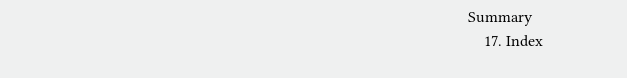Summary
    17. Index